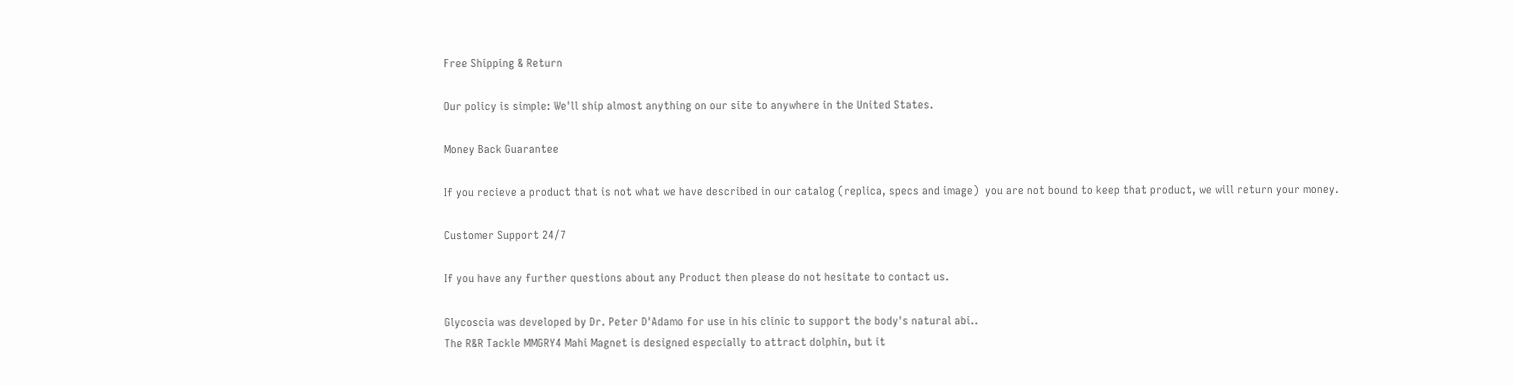Free Shipping & Return

Our policy is simple: We'll ship almost anything on our site to anywhere in the United States.

Money Back Guarantee

If you recieve a product that is not what we have described in our catalog (replica, specs and image)  you are not bound to keep that product, we will return your money.

Customer Support 24/7

If you have any further questions about any Product then please do not hesitate to contact us.

Glycoscia was developed by Dr. Peter D'Adamo for use in his clinic to support the body's natural abi..
The R&R Tackle MMGRY4 Mahi Magnet is designed especially to attract dolphin, but it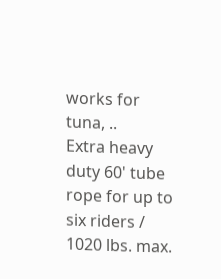works for tuna, ..
Extra heavy duty 60' tube rope for up to six riders / 1020 lbs. max.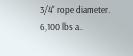3/4" rope diameter. 6,100 lbs a..